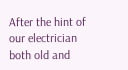After the hint of our electrician both old and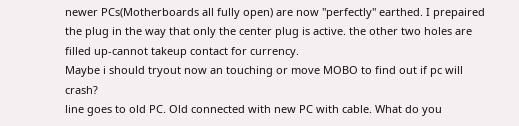newer PCs(Motherboards all fully open) are now "perfectly" earthed. I prepaired the plug in the way that only the center plug is active. the other two holes are filled up-cannot takeup contact for currency.
Maybe i should tryout now an touching or move MOBO to find out if pc will crash?
line goes to old PC. Old connected with new PC with cable. What do you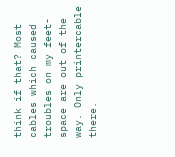think if that? Most cables which caused troubles on my feet-space are out of the way. Only printercable there.